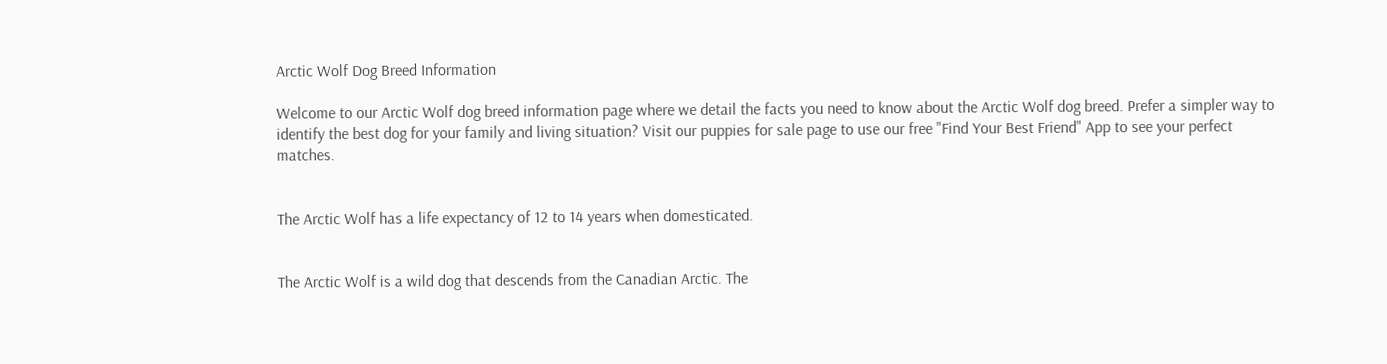Arctic Wolf Dog Breed Information

Welcome to our Arctic Wolf dog breed information page where we detail the facts you need to know about the Arctic Wolf dog breed. Prefer a simpler way to identify the best dog for your family and living situation? Visit our puppies for sale page to use our free "Find Your Best Friend" App to see your perfect matches.


The Arctic Wolf has a life expectancy of 12 to 14 years when domesticated.


The Arctic Wolf is a wild dog that descends from the Canadian Arctic. The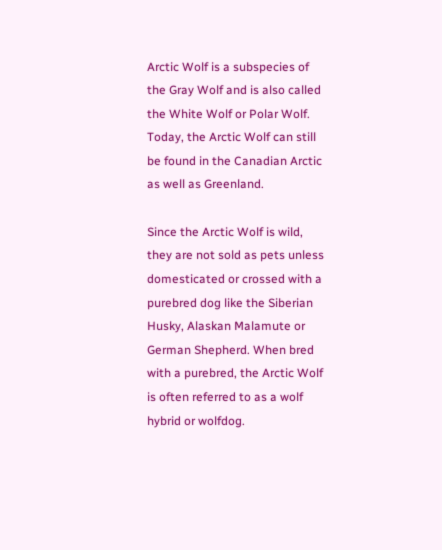Arctic Wolf is a subspecies of the Gray Wolf and is also called the White Wolf or Polar Wolf. Today, the Arctic Wolf can still be found in the Canadian Arctic as well as Greenland.

Since the Arctic Wolf is wild, they are not sold as pets unless domesticated or crossed with a purebred dog like the Siberian Husky, Alaskan Malamute or German Shepherd. When bred with a purebred, the Arctic Wolf is often referred to as a wolf hybrid or wolfdog.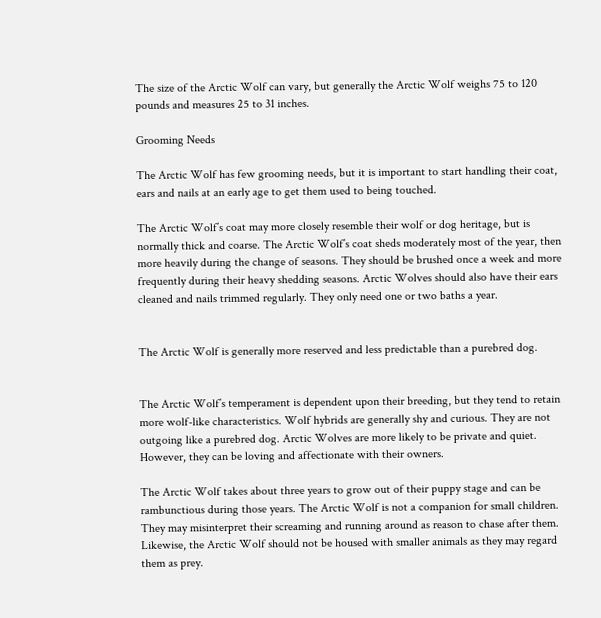The size of the Arctic Wolf can vary, but generally the Arctic Wolf weighs 75 to 120 pounds and measures 25 to 31 inches.

Grooming Needs

The Arctic Wolf has few grooming needs, but it is important to start handling their coat, ears and nails at an early age to get them used to being touched.

The Arctic Wolf’s coat may more closely resemble their wolf or dog heritage, but is normally thick and coarse. The Arctic Wolf’s coat sheds moderately most of the year, then more heavily during the change of seasons. They should be brushed once a week and more frequently during their heavy shedding seasons. Arctic Wolves should also have their ears cleaned and nails trimmed regularly. They only need one or two baths a year.


The Arctic Wolf is generally more reserved and less predictable than a purebred dog.


The Arctic Wolf’s temperament is dependent upon their breeding, but they tend to retain more wolf-like characteristics. Wolf hybrids are generally shy and curious. They are not outgoing like a purebred dog. Arctic Wolves are more likely to be private and quiet. However, they can be loving and affectionate with their owners.

The Arctic Wolf takes about three years to grow out of their puppy stage and can be rambunctious during those years. The Arctic Wolf is not a companion for small children. They may misinterpret their screaming and running around as reason to chase after them. Likewise, the Arctic Wolf should not be housed with smaller animals as they may regard them as prey.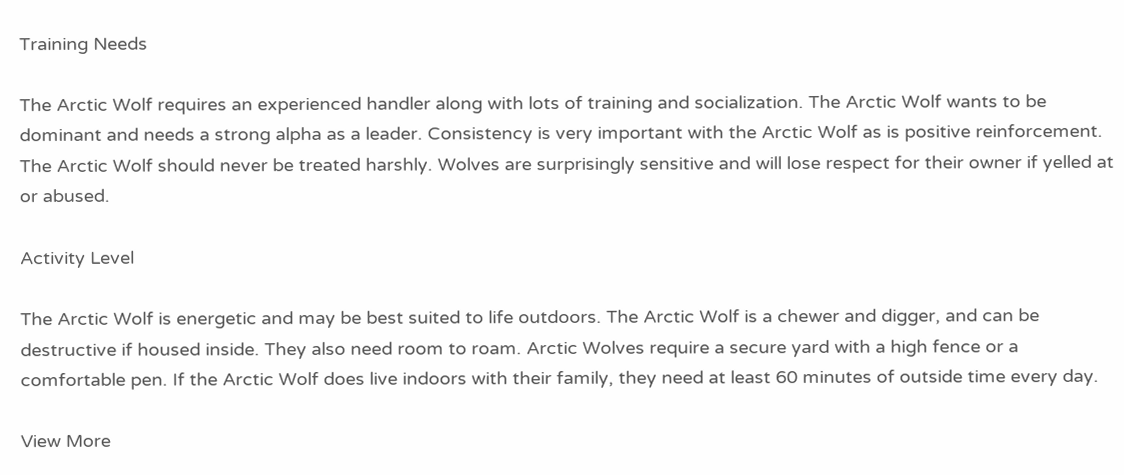Training Needs

The Arctic Wolf requires an experienced handler along with lots of training and socialization. The Arctic Wolf wants to be dominant and needs a strong alpha as a leader. Consistency is very important with the Arctic Wolf as is positive reinforcement. The Arctic Wolf should never be treated harshly. Wolves are surprisingly sensitive and will lose respect for their owner if yelled at or abused.

Activity Level

The Arctic Wolf is energetic and may be best suited to life outdoors. The Arctic Wolf is a chewer and digger, and can be destructive if housed inside. They also need room to roam. Arctic Wolves require a secure yard with a high fence or a comfortable pen. If the Arctic Wolf does live indoors with their family, they need at least 60 minutes of outside time every day.

View More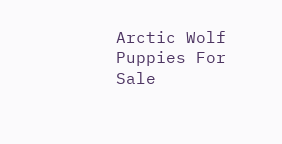Arctic Wolf Puppies For Sale